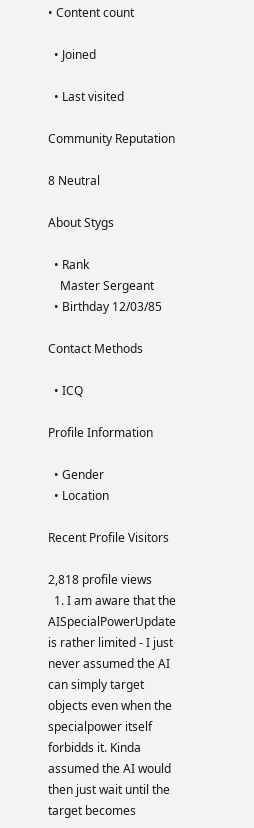• Content count

  • Joined

  • Last visited

Community Reputation

8 Neutral

About Stygs

  • Rank
    Master Sergeant
  • Birthday 12/03/85

Contact Methods

  • ICQ

Profile Information

  • Gender
  • Location

Recent Profile Visitors

2,818 profile views
  1. I am aware that the AISpecialPowerUpdate is rather limited - I just never assumed the AI can simply target objects even when the specialpower itself forbidds it. Kinda assumed the AI would then just wait until the target becomes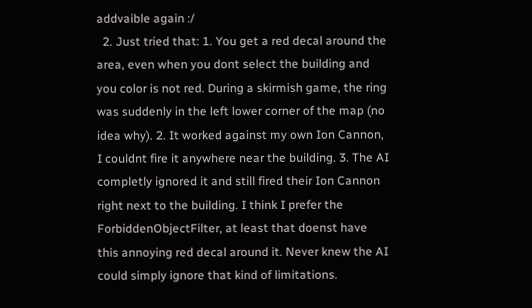addvaible again :/
  2. Just tried that: 1. You get a red decal around the area, even when you dont select the building and you color is not red. During a skirmish game, the ring was suddenly in the left lower corner of the map (no idea why). 2. It worked against my own Ion Cannon, I couldnt fire it anywhere near the building. 3. The AI completly ignored it and still fired their Ion Cannon right next to the building. I think I prefer the ForbiddenObjectFilter, at least that doenst have this annoying red decal around it. Never knew the AI could simply ignore that kind of limitations.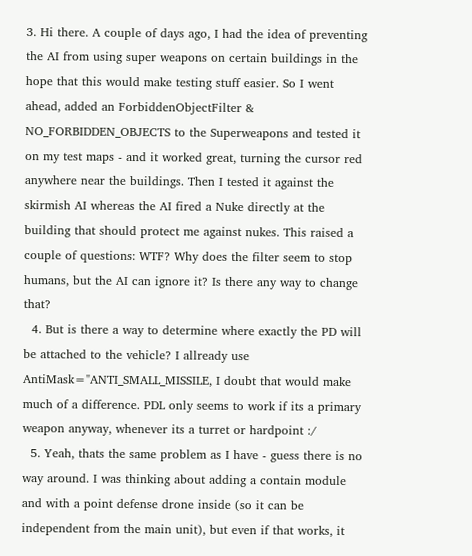3. Hi there. A couple of days ago, I had the idea of preventing the AI from using super weapons on certain buildings in the hope that this would make testing stuff easier. So I went ahead, added an ForbiddenObjectFilter & NO_FORBIDDEN_OBJECTS to the Superweapons and tested it on my test maps - and it worked great, turning the cursor red anywhere near the buildings. Then I tested it against the skirmish AI whereas the AI fired a Nuke directly at the building that should protect me against nukes. This raised a couple of questions: WTF? Why does the filter seem to stop humans, but the AI can ignore it? Is there any way to change that?
  4. But is there a way to determine where exactly the PD will be attached to the vehicle? I allready use AntiMask="ANTI_SMALL_MISSILE, I doubt that would make much of a difference. PDL only seems to work if its a primary weapon anyway, whenever its a turret or hardpoint :/
  5. Yeah, thats the same problem as I have - guess there is no way around. I was thinking about adding a contain module and with a point defense drone inside (so it can be independent from the main unit), but even if that works, it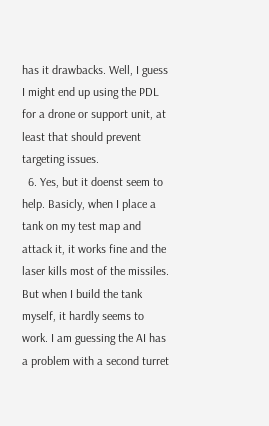has it drawbacks. Well, I guess I might end up using the PDL for a drone or support unit, at least that should prevent targeting issues.
  6. Yes, but it doenst seem to help. Basicly, when I place a tank on my test map and attack it, it works fine and the laser kills most of the missiles. But when I build the tank myself, it hardly seems to work. I am guessing the AI has a problem with a second turret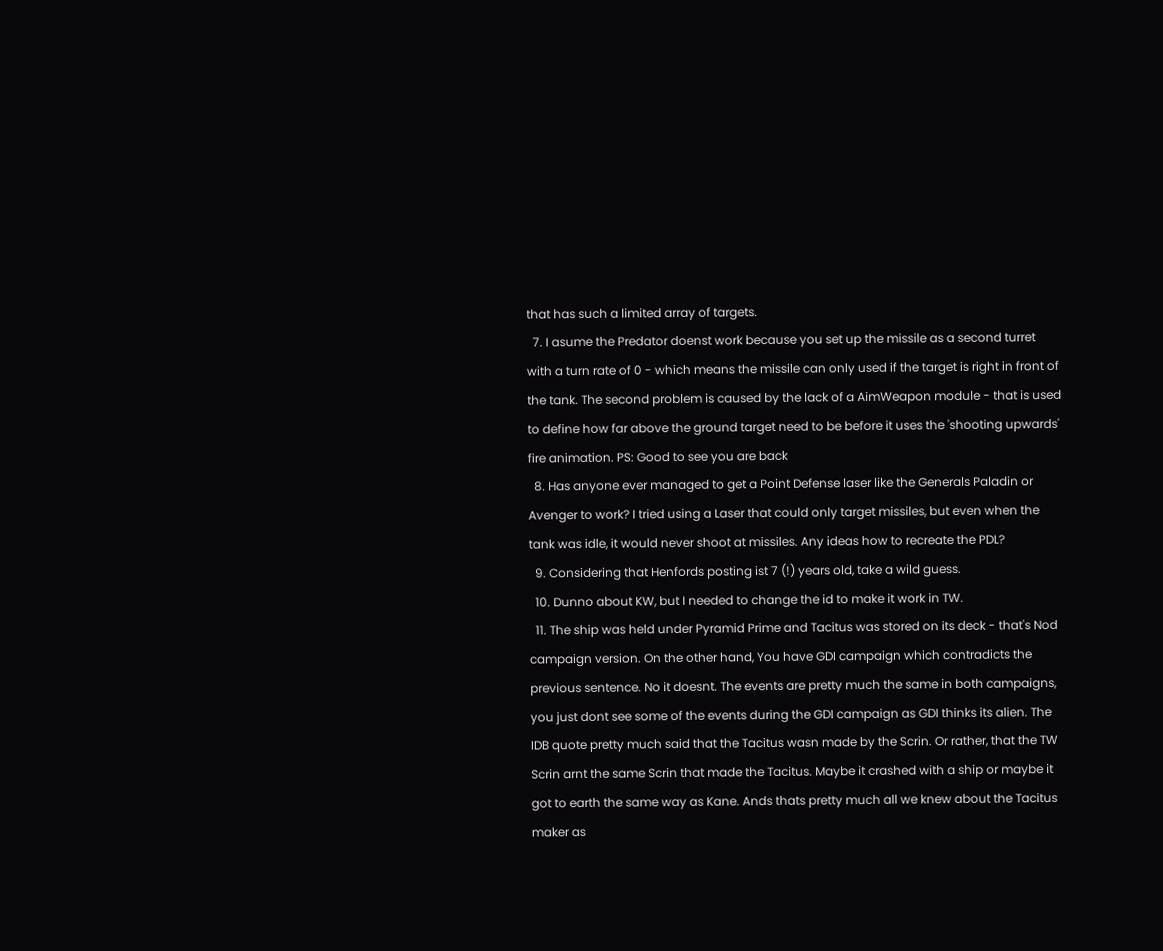that has such a limited array of targets.
  7. I asume the Predator doenst work because you set up the missile as a second turret with a turn rate of 0 - which means the missile can only used if the target is right in front of the tank. The second problem is caused by the lack of a AimWeapon module - that is used to define how far above the ground target need to be before it uses the 'shooting upwards' fire animation. PS: Good to see you are back
  8. Has anyone ever managed to get a Point Defense laser like the Generals Paladin or Avenger to work? I tried using a Laser that could only target missiles, but even when the tank was idle, it would never shoot at missiles. Any ideas how to recreate the PDL?
  9. Considering that Henfords posting ist 7 (!) years old, take a wild guess.
  10. Dunno about KW, but I needed to change the id to make it work in TW.
  11. The ship was held under Pyramid Prime and Tacitus was stored on its deck - that's Nod campaign version. On the other hand, You have GDI campaign which contradicts the previous sentence. No it doesnt. The events are pretty much the same in both campaigns, you just dont see some of the events during the GDI campaign as GDI thinks its alien. The IDB quote pretty much said that the Tacitus wasn made by the Scrin. Or rather, that the TW Scrin arnt the same Scrin that made the Tacitus. Maybe it crashed with a ship or maybe it got to earth the same way as Kane. Ands thats pretty much all we knew about the Tacitus maker as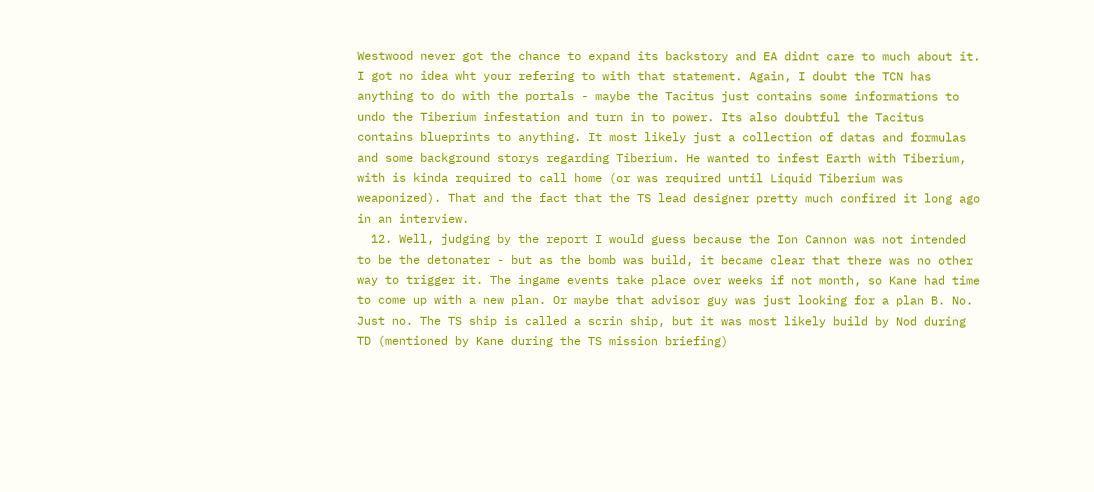Westwood never got the chance to expand its backstory and EA didnt care to much about it. I got no idea wht your refering to with that statement. Again, I doubt the TCN has anything to do with the portals - maybe the Tacitus just contains some informations to undo the Tiberium infestation and turn in to power. Its also doubtful the Tacitus contains blueprints to anything. It most likely just a collection of datas and formulas and some background storys regarding Tiberium. He wanted to infest Earth with Tiberium, with is kinda required to call home (or was required until Liquid Tiberium was weaponized). That and the fact that the TS lead designer pretty much confired it long ago in an interview.
  12. Well, judging by the report I would guess because the Ion Cannon was not intended to be the detonater - but as the bomb was build, it became clear that there was no other way to trigger it. The ingame events take place over weeks if not month, so Kane had time to come up with a new plan. Or maybe that advisor guy was just looking for a plan B. No. Just no. The TS ship is called a scrin ship, but it was most likely build by Nod during TD (mentioned by Kane during the TS mission briefing)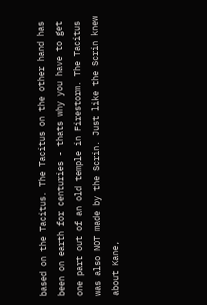based on the Tacitus. The Tacitus on the other hand has been on earth for centuries - thats why you have to get one part out of an old temple in Firestorm. The Tacitus was also NOT made by the Scrin. Just like the Scrin knew about Kane,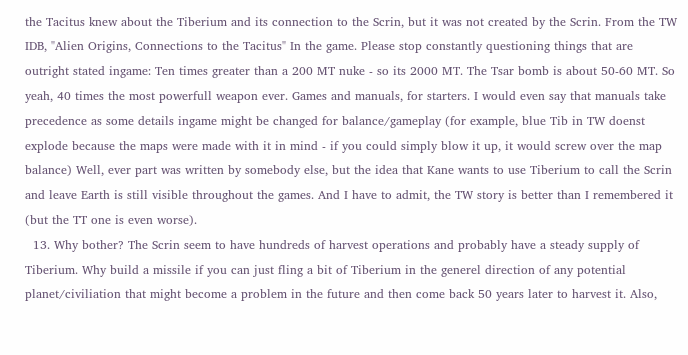the Tacitus knew about the Tiberium and its connection to the Scrin, but it was not created by the Scrin. From the TW IDB, "Alien Origins, Connections to the Tacitus" In the game. Please stop constantly questioning things that are outright stated ingame: Ten times greater than a 200 MT nuke - so its 2000 MT. The Tsar bomb is about 50-60 MT. So yeah, 40 times the most powerfull weapon ever. Games and manuals, for starters. I would even say that manuals take precedence as some details ingame might be changed for balance/gameplay (for example, blue Tib in TW doenst explode because the maps were made with it in mind - if you could simply blow it up, it would screw over the map balance) Well, ever part was written by somebody else, but the idea that Kane wants to use Tiberium to call the Scrin and leave Earth is still visible throughout the games. And I have to admit, the TW story is better than I remembered it (but the TT one is even worse).
  13. Why bother? The Scrin seem to have hundreds of harvest operations and probably have a steady supply of Tiberium. Why build a missile if you can just fling a bit of Tiberium in the generel direction of any potential planet/civiliation that might become a problem in the future and then come back 50 years later to harvest it. Also,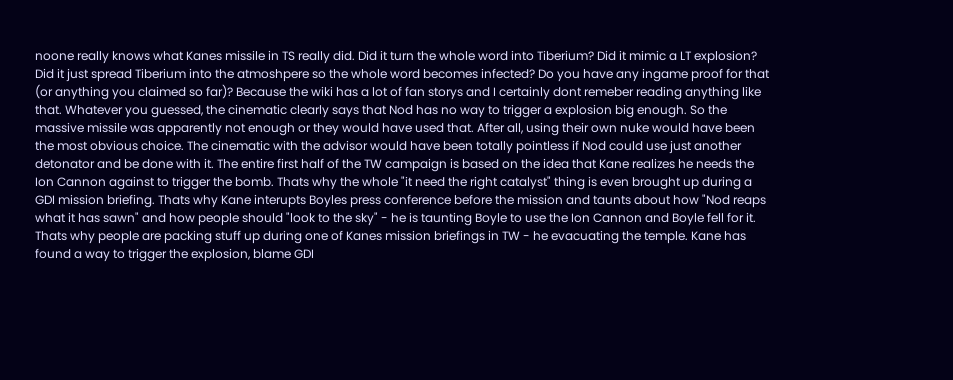noone really knows what Kanes missile in TS really did. Did it turn the whole word into Tiberium? Did it mimic a LT explosion? Did it just spread Tiberium into the atmoshpere so the whole word becomes infected? Do you have any ingame proof for that (or anything you claimed so far)? Because the wiki has a lot of fan storys and I certainly dont remeber reading anything like that. Whatever you guessed, the cinematic clearly says that Nod has no way to trigger a explosion big enough. So the massive missile was apparently not enough or they would have used that. After all, using their own nuke would have been the most obvious choice. The cinematic with the advisor would have been totally pointless if Nod could use just another detonator and be done with it. The entire first half of the TW campaign is based on the idea that Kane realizes he needs the Ion Cannon against to trigger the bomb. Thats why the whole "it need the right catalyst" thing is even brought up during a GDI mission briefing. Thats why Kane interupts Boyles press conference before the mission and taunts about how "Nod reaps what it has sawn" and how people should "look to the sky" - he is taunting Boyle to use the Ion Cannon and Boyle fell for it. Thats why people are packing stuff up during one of Kanes mission briefings in TW - he evacuating the temple. Kane has found a way to trigger the explosion, blame GDI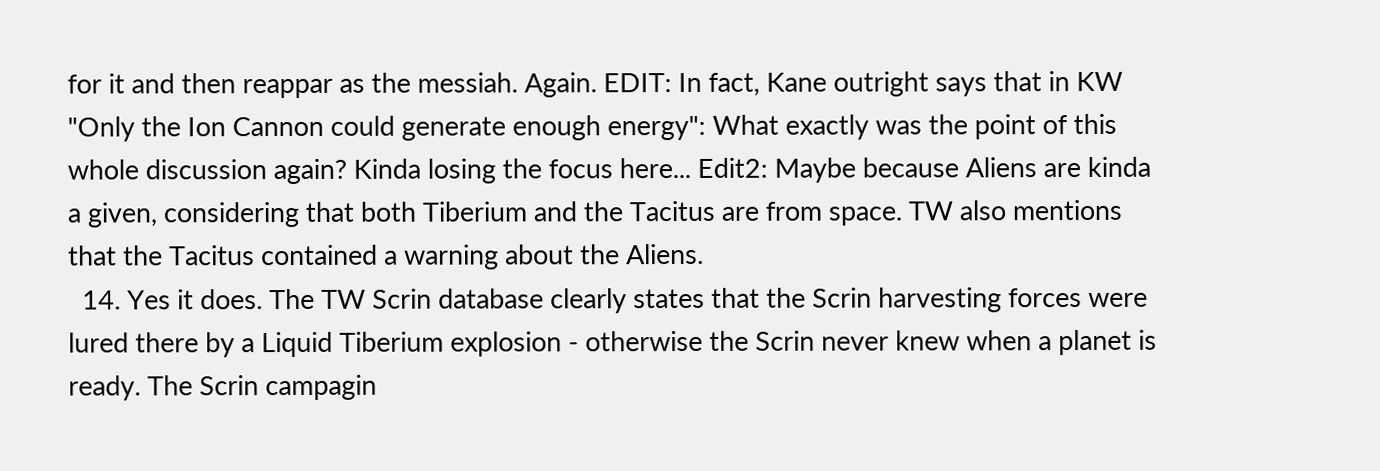for it and then reappar as the messiah. Again. EDIT: In fact, Kane outright says that in KW "Only the Ion Cannon could generate enough energy": What exactly was the point of this whole discussion again? Kinda losing the focus here... Edit2: Maybe because Aliens are kinda a given, considering that both Tiberium and the Tacitus are from space. TW also mentions that the Tacitus contained a warning about the Aliens.
  14. Yes it does. The TW Scrin database clearly states that the Scrin harvesting forces were lured there by a Liquid Tiberium explosion - otherwise the Scrin never knew when a planet is ready. The Scrin campagin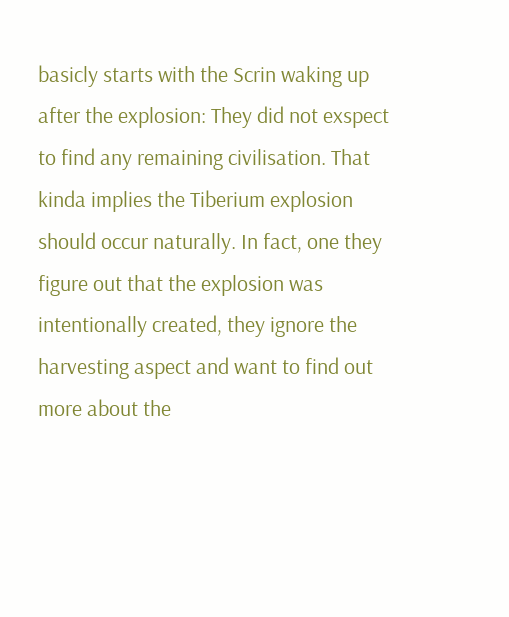basicly starts with the Scrin waking up after the explosion: They did not exspect to find any remaining civilisation. That kinda implies the Tiberium explosion should occur naturally. In fact, one they figure out that the explosion was intentionally created, they ignore the harvesting aspect and want to find out more about the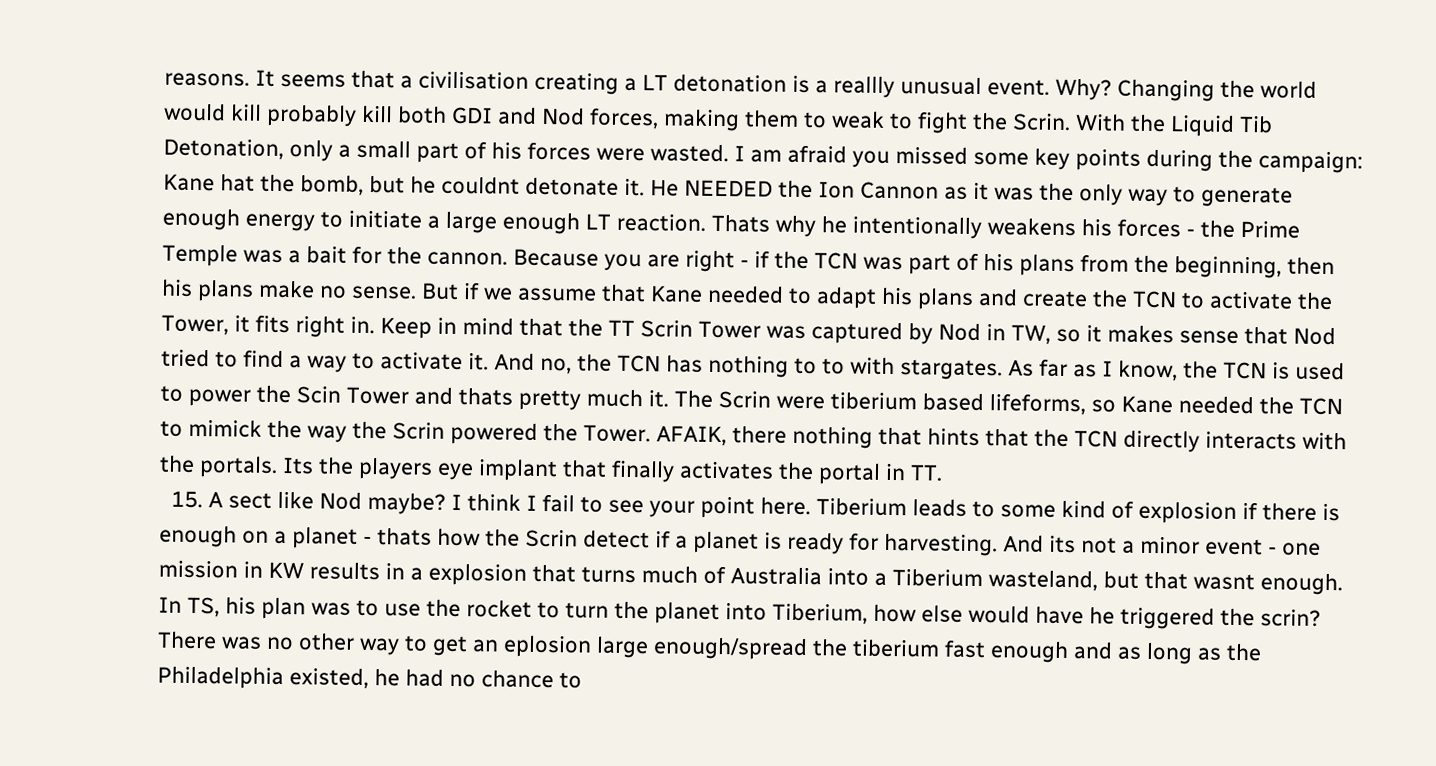reasons. It seems that a civilisation creating a LT detonation is a reallly unusual event. Why? Changing the world would kill probably kill both GDI and Nod forces, making them to weak to fight the Scrin. With the Liquid Tib Detonation, only a small part of his forces were wasted. I am afraid you missed some key points during the campaign: Kane hat the bomb, but he couldnt detonate it. He NEEDED the Ion Cannon as it was the only way to generate enough energy to initiate a large enough LT reaction. Thats why he intentionally weakens his forces - the Prime Temple was a bait for the cannon. Because you are right - if the TCN was part of his plans from the beginning, then his plans make no sense. But if we assume that Kane needed to adapt his plans and create the TCN to activate the Tower, it fits right in. Keep in mind that the TT Scrin Tower was captured by Nod in TW, so it makes sense that Nod tried to find a way to activate it. And no, the TCN has nothing to to with stargates. As far as I know, the TCN is used to power the Scin Tower and thats pretty much it. The Scrin were tiberium based lifeforms, so Kane needed the TCN to mimick the way the Scrin powered the Tower. AFAIK, there nothing that hints that the TCN directly interacts with the portals. Its the players eye implant that finally activates the portal in TT.
  15. A sect like Nod maybe? I think I fail to see your point here. Tiberium leads to some kind of explosion if there is enough on a planet - thats how the Scrin detect if a planet is ready for harvesting. And its not a minor event - one mission in KW results in a explosion that turns much of Australia into a Tiberium wasteland, but that wasnt enough. In TS, his plan was to use the rocket to turn the planet into Tiberium, how else would have he triggered the scrin? There was no other way to get an eplosion large enough/spread the tiberium fast enough and as long as the Philadelphia existed, he had no chance to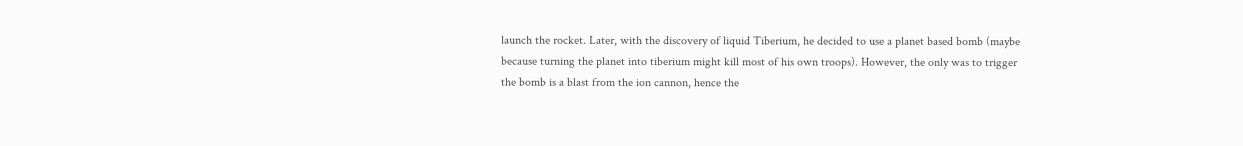launch the rocket. Later, with the discovery of liquid Tiberium, he decided to use a planet based bomb (maybe because turning the planet into tiberium might kill most of his own troops). However, the only was to trigger the bomb is a blast from the ion cannon, hence the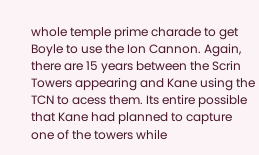whole temple prime charade to get Boyle to use the Ion Cannon. Again, there are 15 years between the Scrin Towers appearing and Kane using the TCN to acess them. Its entire possible that Kane had planned to capture one of the towers while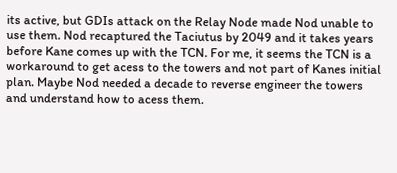its active, but GDIs attack on the Relay Node made Nod unable to use them. Nod recaptured the Taciutus by 2049 and it takes years before Kane comes up with the TCN. For me, it seems the TCN is a workaround to get acess to the towers and not part of Kanes initial plan. Maybe Nod needed a decade to reverse engineer the towers and understand how to acess them.